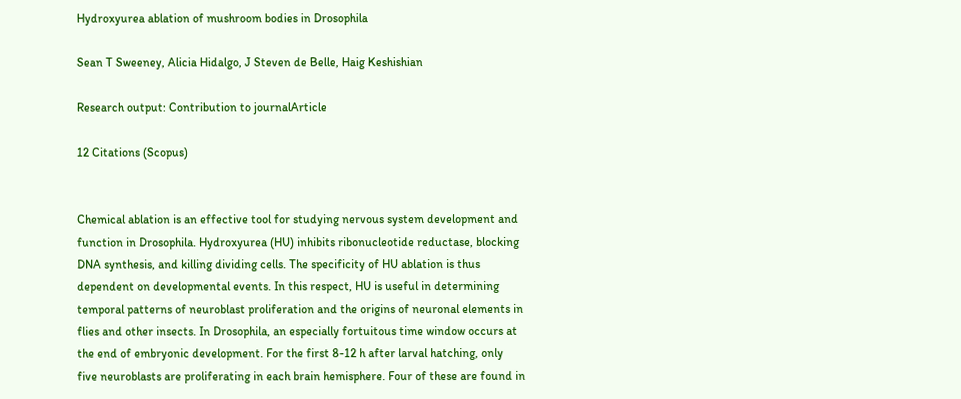Hydroxyurea ablation of mushroom bodies in Drosophila

Sean T Sweeney, Alicia Hidalgo, J Steven de Belle, Haig Keshishian

Research output: Contribution to journalArticle

12 Citations (Scopus)


Chemical ablation is an effective tool for studying nervous system development and function in Drosophila. Hydroxyurea (HU) inhibits ribonucleotide reductase, blocking DNA synthesis, and killing dividing cells. The specificity of HU ablation is thus dependent on developmental events. In this respect, HU is useful in determining temporal patterns of neuroblast proliferation and the origins of neuronal elements in flies and other insects. In Drosophila, an especially fortuitous time window occurs at the end of embryonic development. For the first 8-12 h after larval hatching, only five neuroblasts are proliferating in each brain hemisphere. Four of these are found in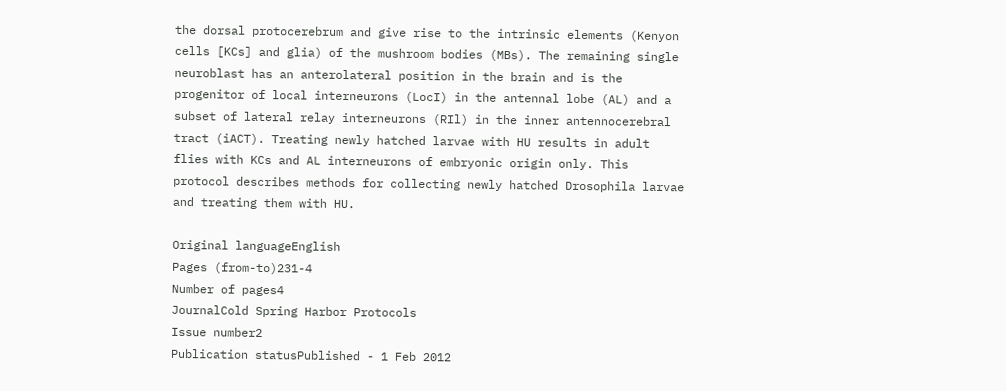the dorsal protocerebrum and give rise to the intrinsic elements (Kenyon cells [KCs] and glia) of the mushroom bodies (MBs). The remaining single neuroblast has an anterolateral position in the brain and is the progenitor of local interneurons (LocI) in the antennal lobe (AL) and a subset of lateral relay interneurons (RIl) in the inner antennocerebral tract (iACT). Treating newly hatched larvae with HU results in adult flies with KCs and AL interneurons of embryonic origin only. This protocol describes methods for collecting newly hatched Drosophila larvae and treating them with HU.

Original languageEnglish
Pages (from-to)231-4
Number of pages4
JournalCold Spring Harbor Protocols
Issue number2
Publication statusPublished - 1 Feb 2012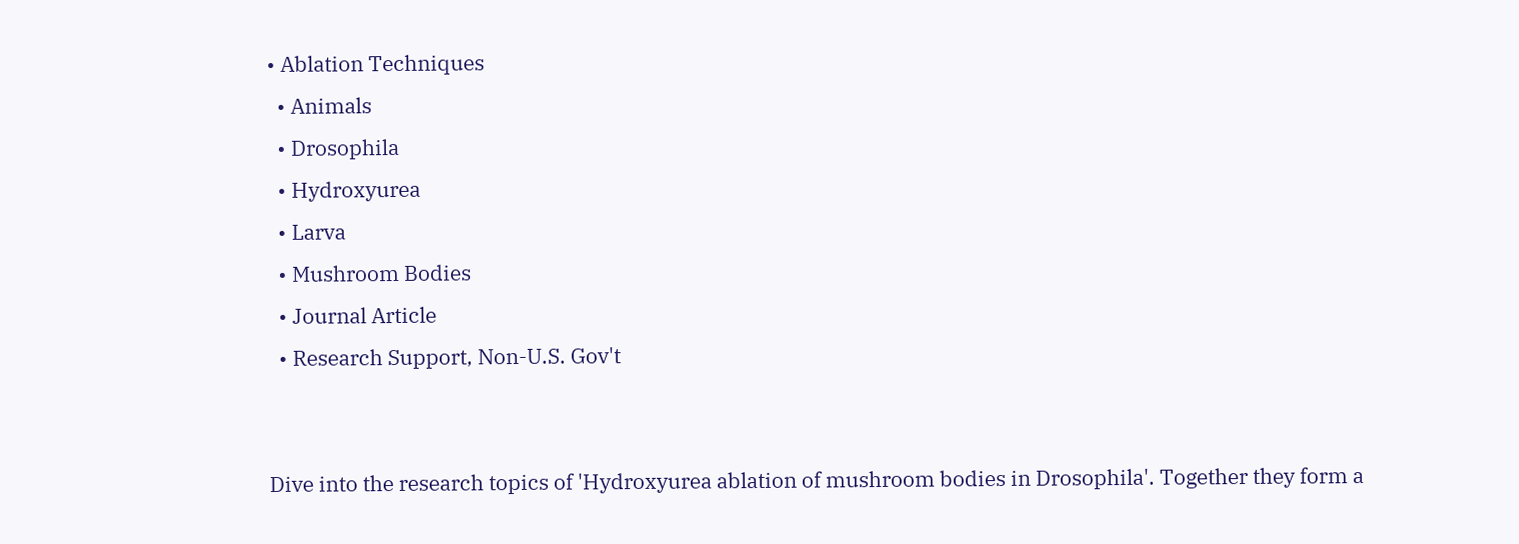• Ablation Techniques
  • Animals
  • Drosophila
  • Hydroxyurea
  • Larva
  • Mushroom Bodies
  • Journal Article
  • Research Support, Non-U.S. Gov't


Dive into the research topics of 'Hydroxyurea ablation of mushroom bodies in Drosophila'. Together they form a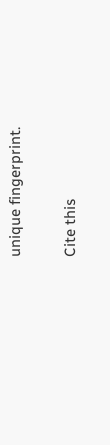unique fingerprint.

Cite this